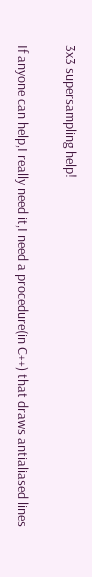3x3 supersampling help!

If anyone can help,I really need it,I need a procedure(in C++) that draws antialiased lines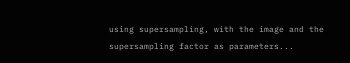using supersampling, with the image and the supersampling factor as parameters...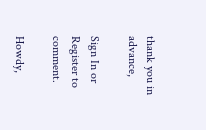thank you in advance,

Sign In or Register to comment.

Howdy,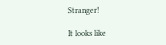Stranger!

It looks like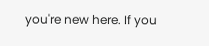you're new here. If you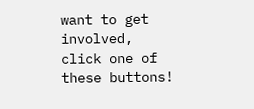want to get involved, click one of these buttons!